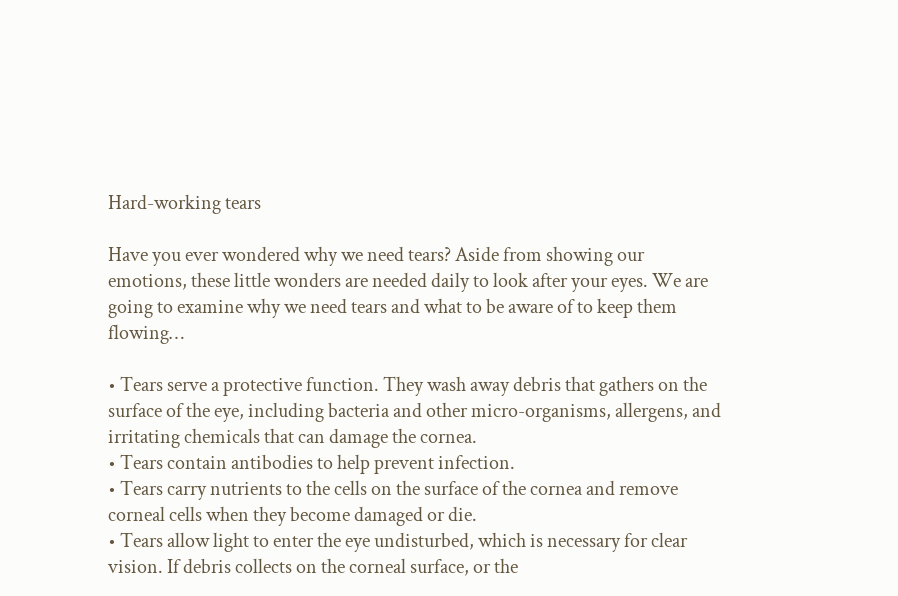Hard-working tears

Have you ever wondered why we need tears? Aside from showing our emotions, these little wonders are needed daily to look after your eyes. We are going to examine why we need tears and what to be aware of to keep them flowing…

• Tears serve a protective function. They wash away debris that gathers on the surface of the eye, including bacteria and other micro-organisms, allergens, and irritating chemicals that can damage the cornea.
• Tears contain antibodies to help prevent infection.
• Tears carry nutrients to the cells on the surface of the cornea and remove corneal cells when they become damaged or die.
• Tears allow light to enter the eye undisturbed, which is necessary for clear vision. If debris collects on the corneal surface, or the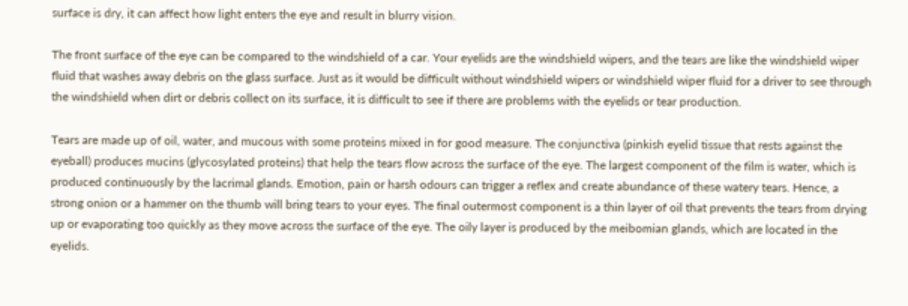surface is dry, it can affect how light enters the eye and result in blurry vision.

The front surface of the eye can be compared to the windshield of a car. Your eyelids are the windshield wipers, and the tears are like the windshield wiper fluid that washes away debris on the glass surface. Just as it would be difficult without windshield wipers or windshield wiper fluid for a driver to see through the windshield when dirt or debris collect on its surface, it is difficult to see if there are problems with the eyelids or tear production.

Tears are made up of oil, water, and mucous with some proteins mixed in for good measure. The conjunctiva (pinkish eyelid tissue that rests against the eyeball) produces mucins (glycosylated proteins) that help the tears flow across the surface of the eye. The largest component of the film is water, which is produced continuously by the lacrimal glands. Emotion, pain or harsh odours can trigger a reflex and create abundance of these watery tears. Hence, a strong onion or a hammer on the thumb will bring tears to your eyes. The final outermost component is a thin layer of oil that prevents the tears from drying up or evaporating too quickly as they move across the surface of the eye. The oily layer is produced by the meibomian glands, which are located in the eyelids.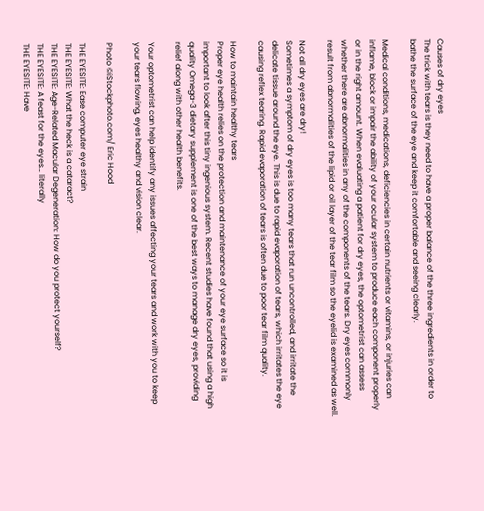Causes of dry eyes
The trick with tears is they need to have a proper balance of the three ingredients in order to bathe the surface of the eye and keep it comfortable and seeing clearly.

Medical conditions, medications, deficiencies in certain nutrients or vitamins, or injuries can inflame, block or impair the ability of your ocular system to produce each component properly or in the right amount. When evaluating a patient for dry eyes, the optometrist can assess whether there are abnormalities in any of the components of the tears. Dry eyes commonly result from abnormalities of the lipid or oil layer of the tear film so the eyelid is examined as well.

Not all dry eyes are dry!
Sometimes a symptom of dry eyes is too many tears that run uncontrolled, and irritate the delicate tissue around the eye. This is due to rapid evaporation of tears, which irritates the eye causing reflex tearing. Rapid evaporation of tears is often due to poor tear film quality.

How to maintain healthy tears
Proper eye health relies on the protection and maintenance of your eye surface so it is important to look after this tiny ingenious system. Recent studies have found that using a high quality Omega-3 dietary supplement is one of the best ways to manage dry eyes, providing relief along with other health benefits.

Your optometrist can help identify any issues affecting your tears and work with you to keep your tears flowing, eyes healthy and vision clear.

Photo ©iStockphoto.com/ Eric Hood

THE EYESITE: Ease computer eye strain
THE EYESITE: What the heck is a cataract?
THE EYESITE: Age-Related Macular Degeneration: How do you protect yourself?
THE EYESITE: A feast for the eyes… literally
THE EYESITE: Have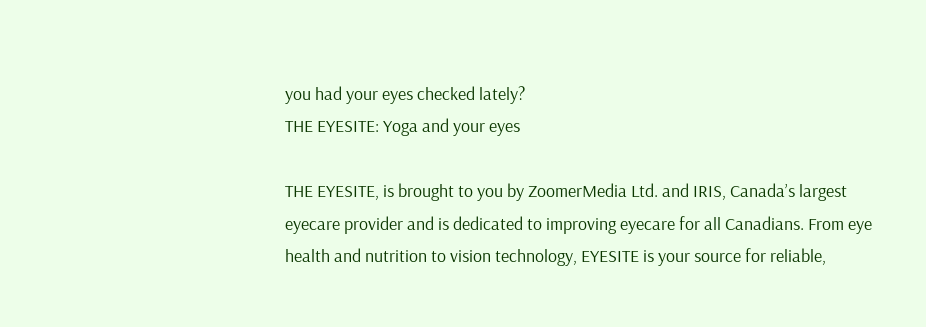you had your eyes checked lately?
THE EYESITE: Yoga and your eyes

THE EYESITE, is brought to you by ZoomerMedia Ltd. and IRIS, Canada’s largest eyecare provider and is dedicated to improving eyecare for all Canadians. From eye health and nutrition to vision technology, EYESITE is your source for reliable,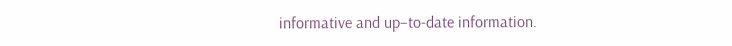informative and up–to-date information.